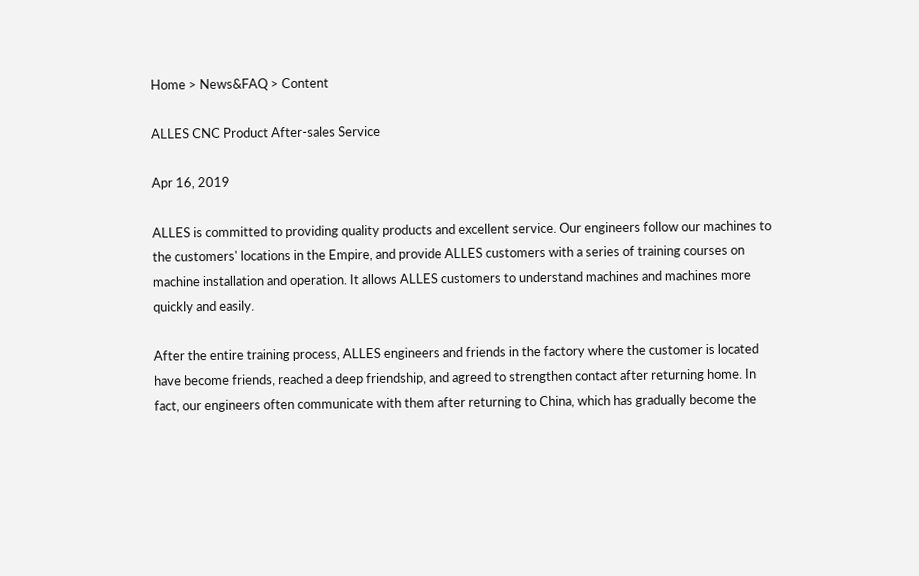Home > News&FAQ > Content

ALLES CNC Product After-sales Service

Apr 16, 2019

ALLES is committed to providing quality products and excellent service. Our engineers follow our machines to the customers' locations in the Empire, and provide ALLES customers with a series of training courses on machine installation and operation. It allows ALLES customers to understand machines and machines more quickly and easily.

After the entire training process, ALLES engineers and friends in the factory where the customer is located have become friends, reached a deep friendship, and agreed to strengthen contact after returning home. In fact, our engineers often communicate with them after returning to China, which has gradually become the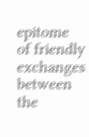epitome of friendly exchanges between the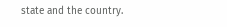state and the country.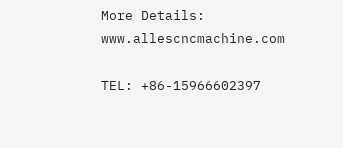More Details: www.allescncmachine.com

TEL: +86-15966602397